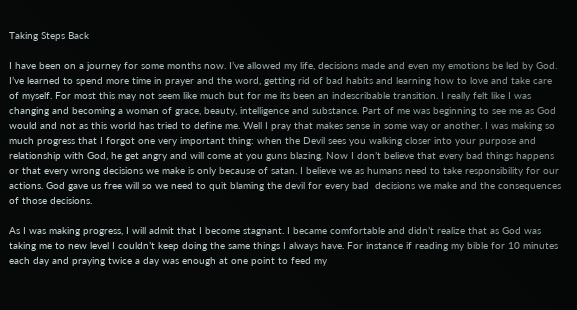Taking Steps Back

I have been on a journey for some months now. I’ve allowed my life, decisions made and even my emotions be led by God. I’ve learned to spend more time in prayer and the word, getting rid of bad habits and learning how to love and take care of myself. For most this may not seem like much but for me its been an indescribable transition. I really felt like I was changing and becoming a woman of grace, beauty, intelligence and substance. Part of me was beginning to see me as God would and not as this world has tried to define me. Well I pray that makes sense in some way or another. I was making so much progress that I forgot one very important thing: when the Devil sees you walking closer into your purpose and relationship with God, he get angry and will come at you guns blazing. Now I don’t believe that every bad things happens or that every wrong decisions we make is only because of satan. I believe we as humans need to take responsibility for our actions. God gave us free will so we need to quit blaming the devil for every bad  decisions we make and the consequences of those decisions.

As I was making progress, I will admit that I become stagnant. I became comfortable and didn’t realize that as God was taking me to new level I couldn’t keep doing the same things I always have. For instance if reading my bible for 10 minutes each day and praying twice a day was enough at one point to feed my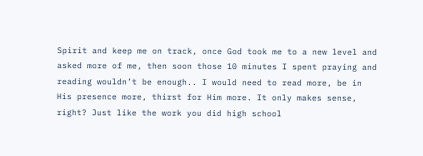Spirit and keep me on track, once God took me to a new level and asked more of me, then soon those 10 minutes I spent praying and reading wouldn’t be enough.. I would need to read more, be in His presence more, thirst for Him more. It only makes sense, right? Just like the work you did high school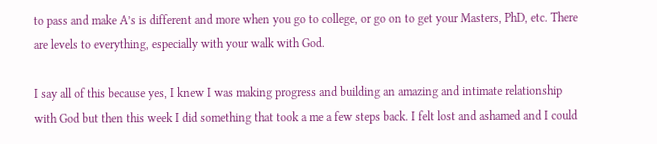to pass and make A’s is different and more when you go to college, or go on to get your Masters, PhD, etc. There are levels to everything, especially with your walk with God.

I say all of this because yes, I knew I was making progress and building an amazing and intimate relationship with God but then this week I did something that took a me a few steps back. I felt lost and ashamed and I could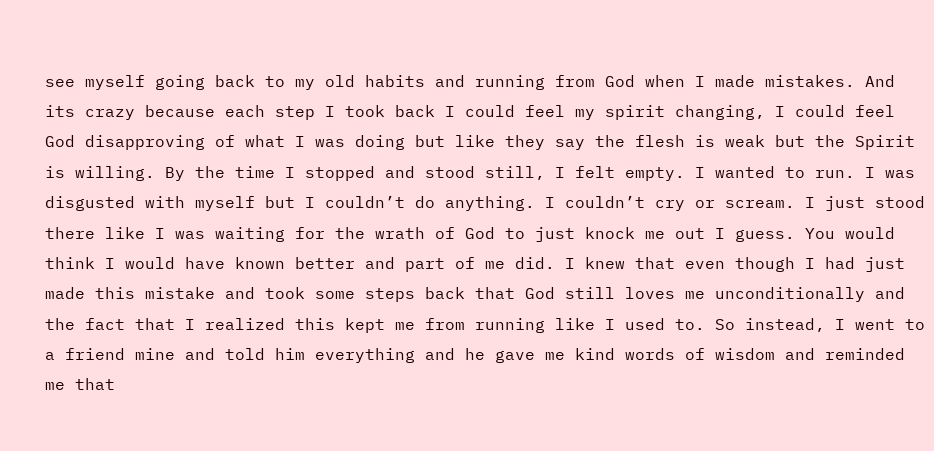see myself going back to my old habits and running from God when I made mistakes. And its crazy because each step I took back I could feel my spirit changing, I could feel God disapproving of what I was doing but like they say the flesh is weak but the Spirit is willing. By the time I stopped and stood still, I felt empty. I wanted to run. I was disgusted with myself but I couldn’t do anything. I couldn’t cry or scream. I just stood there like I was waiting for the wrath of God to just knock me out I guess. You would think I would have known better and part of me did. I knew that even though I had just made this mistake and took some steps back that God still loves me unconditionally and the fact that I realized this kept me from running like I used to. So instead, I went to a friend mine and told him everything and he gave me kind words of wisdom and reminded me that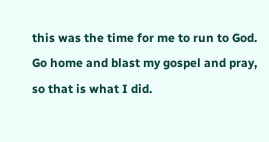this was the time for me to run to God. Go home and blast my gospel and pray, so that is what I did.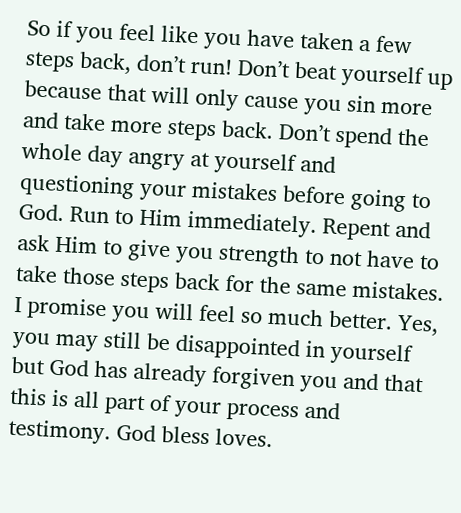So if you feel like you have taken a few steps back, don’t run! Don’t beat yourself up because that will only cause you sin more and take more steps back. Don’t spend the whole day angry at yourself and questioning your mistakes before going to God. Run to Him immediately. Repent and ask Him to give you strength to not have to take those steps back for the same mistakes. I promise you will feel so much better. Yes, you may still be disappointed in yourself but God has already forgiven you and that this is all part of your process and testimony. God bless loves.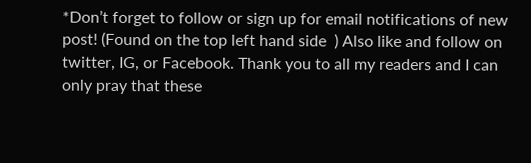*Don’t forget to follow or sign up for email notifications of new post! (Found on the top left hand side  ) Also like and follow on twitter, IG, or Facebook. Thank you to all my readers and I can only pray that these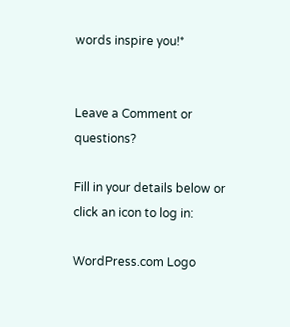words inspire you!*


Leave a Comment or questions?

Fill in your details below or click an icon to log in:

WordPress.com Logo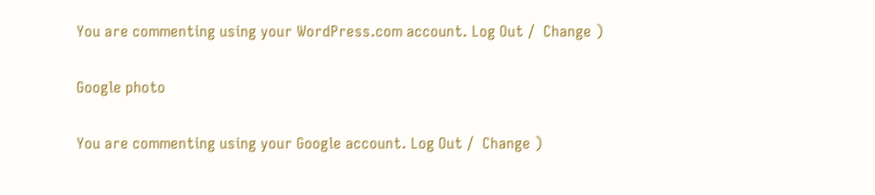You are commenting using your WordPress.com account. Log Out /  Change )

Google photo

You are commenting using your Google account. Log Out /  Change )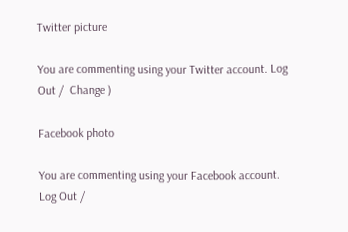Twitter picture

You are commenting using your Twitter account. Log Out /  Change )

Facebook photo

You are commenting using your Facebook account. Log Out /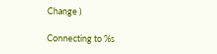Change )

Connecting to %s